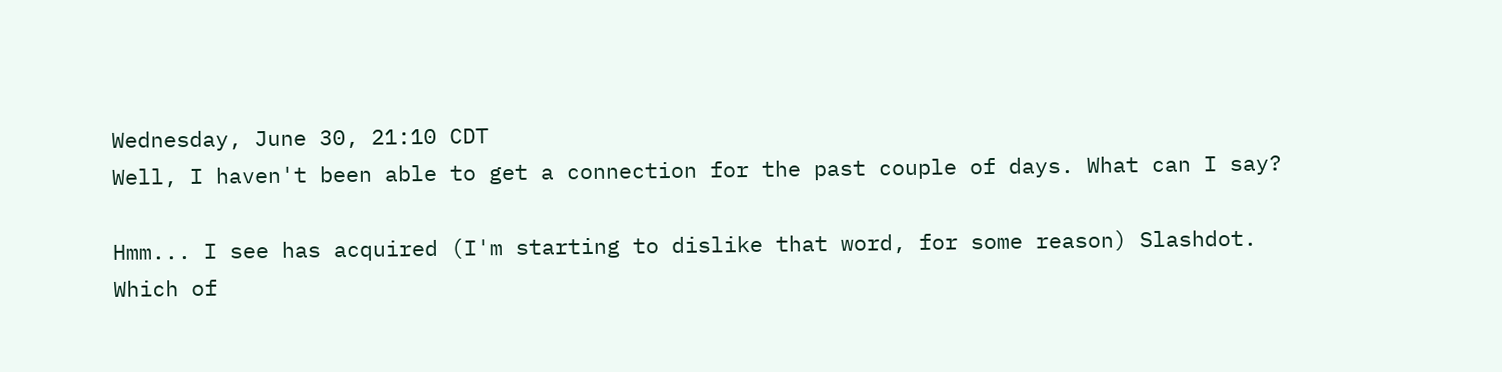Wednesday, June 30, 21:10 CDT
Well, I haven't been able to get a connection for the past couple of days. What can I say?

Hmm... I see has acquired (I'm starting to dislike that word, for some reason) Slashdot. Which of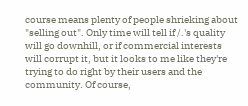course means plenty of people shrieking about "selling out". Only time will tell if /.'s quality will go downhill, or if commercial interests will corrupt it, but it looks to me like they're trying to do right by their users and the community. Of course,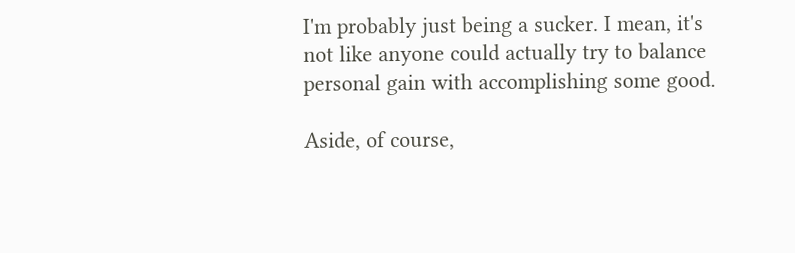I'm probably just being a sucker. I mean, it's not like anyone could actually try to balance personal gain with accomplishing some good.

Aside, of course,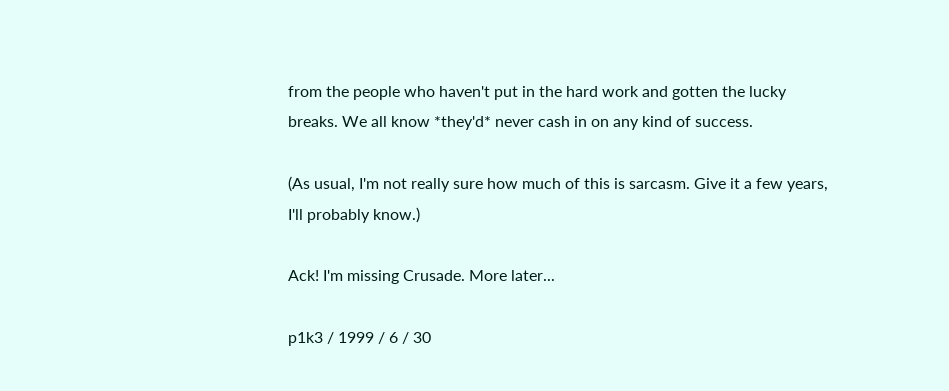from the people who haven't put in the hard work and gotten the lucky breaks. We all know *they'd* never cash in on any kind of success.

(As usual, I'm not really sure how much of this is sarcasm. Give it a few years, I'll probably know.)

Ack! I'm missing Crusade. More later...

p1k3 / 1999 / 6 / 30